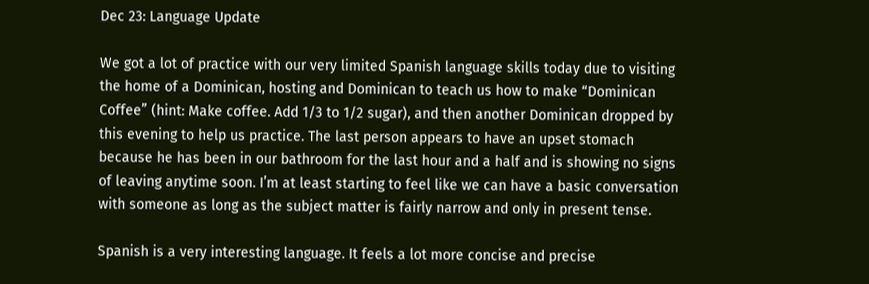Dec 23: Language Update

We got a lot of practice with our very limited Spanish language skills today due to visiting the home of a Dominican, hosting and Dominican to teach us how to make “Dominican Coffee” (hint: Make coffee. Add 1/3 to 1/2 sugar), and then another Dominican dropped by this evening to help us practice. The last person appears to have an upset stomach because he has been in our bathroom for the last hour and a half and is showing no signs of leaving anytime soon. I’m at least starting to feel like we can have a basic conversation with someone as long as the subject matter is fairly narrow and only in present tense.

Spanish is a very interesting language. It feels a lot more concise and precise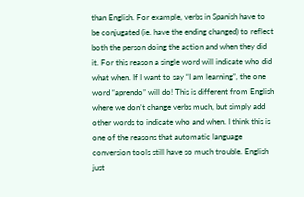than English. For example, verbs in Spanish have to be conjugated (ie. have the ending changed) to reflect both the person doing the action and when they did it. For this reason a single word will indicate who did what when. If I want to say “I am learning”, the one word “aprendo” will do! This is different from English where we don’t change verbs much, but simply add other words to indicate who and when. I think this is one of the reasons that automatic language conversion tools still have so much trouble. English just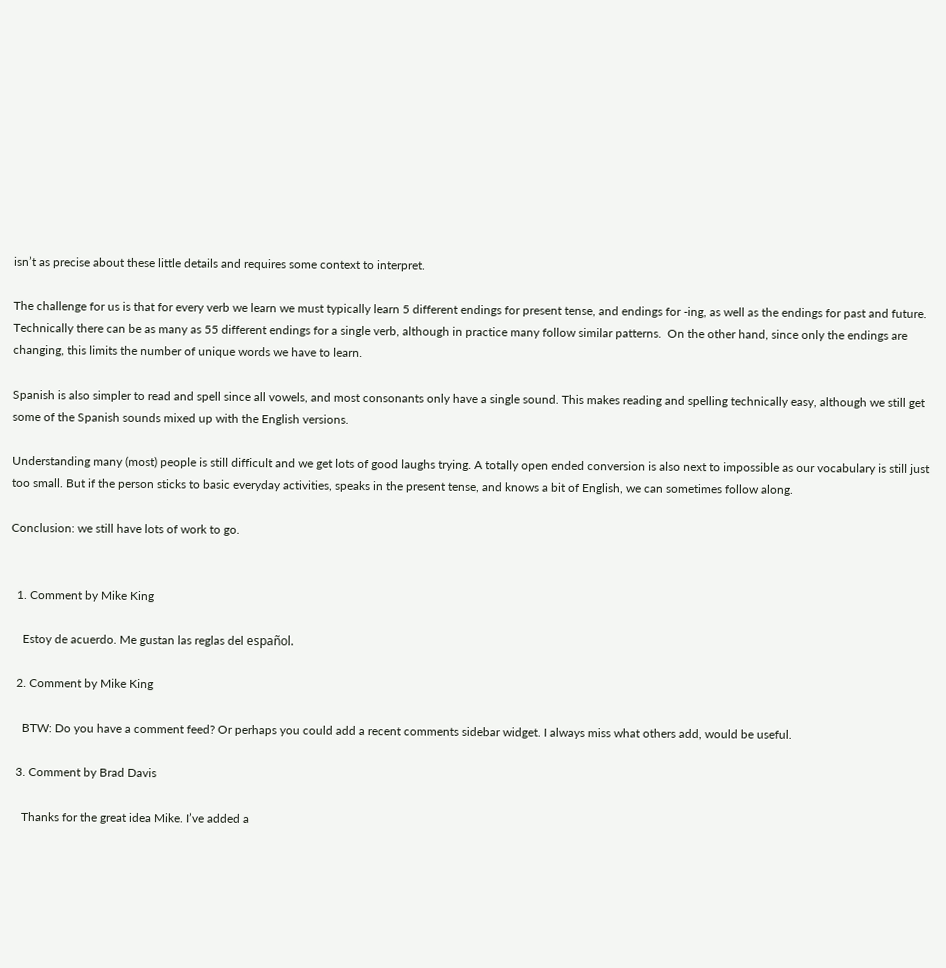isn’t as precise about these little details and requires some context to interpret.

The challenge for us is that for every verb we learn we must typically learn 5 different endings for present tense, and endings for -ing, as well as the endings for past and future. Technically there can be as many as 55 different endings for a single verb, although in practice many follow similar patterns.  On the other hand, since only the endings are changing, this limits the number of unique words we have to learn.

Spanish is also simpler to read and spell since all vowels, and most consonants only have a single sound. This makes reading and spelling technically easy, although we still get some of the Spanish sounds mixed up with the English versions.

Understanding many (most) people is still difficult and we get lots of good laughs trying. A totally open ended conversion is also next to impossible as our vocabulary is still just too small. But if the person sticks to basic everyday activities, speaks in the present tense, and knows a bit of English, we can sometimes follow along.

Conclusion: we still have lots of work to go.


  1. Comment by Mike King

    Estoy de acuerdo. Me gustan las reglas del español.

  2. Comment by Mike King

    BTW: Do you have a comment feed? Or perhaps you could add a recent comments sidebar widget. I always miss what others add, would be useful.

  3. Comment by Brad Davis

    Thanks for the great idea Mike. I’ve added a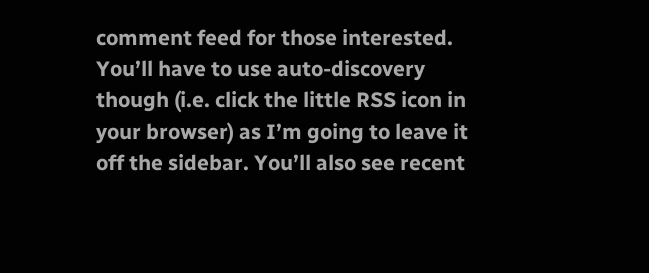comment feed for those interested. You’ll have to use auto-discovery though (i.e. click the little RSS icon in your browser) as I’m going to leave it off the sidebar. You’ll also see recent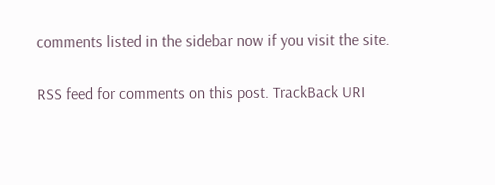comments listed in the sidebar now if you visit the site.

RSS feed for comments on this post. TrackBack URI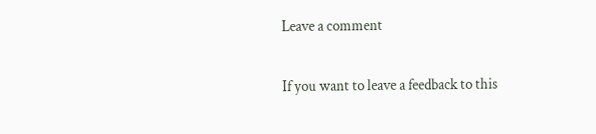Leave a comment

If you want to leave a feedback to this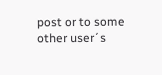post or to some other user´s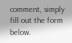comment, simply fill out the form below.